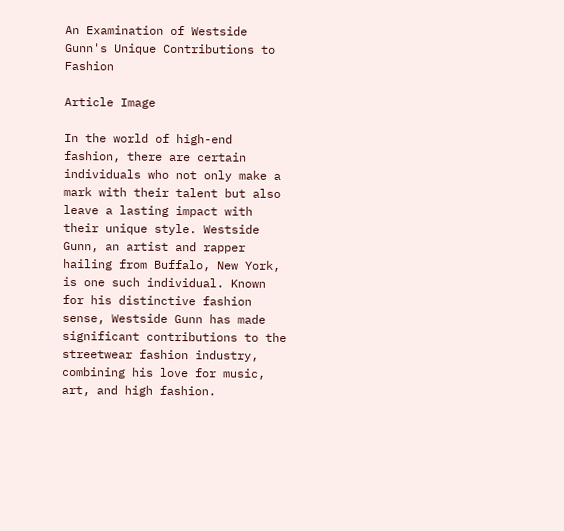An Examination of Westside Gunn's Unique Contributions to Fashion

Article Image

In the world of high-end fashion, there are certain individuals who not only make a mark with their talent but also leave a lasting impact with their unique style. Westside Gunn, an artist and rapper hailing from Buffalo, New York, is one such individual. Known for his distinctive fashion sense, Westside Gunn has made significant contributions to the streetwear fashion industry, combining his love for music, art, and high fashion.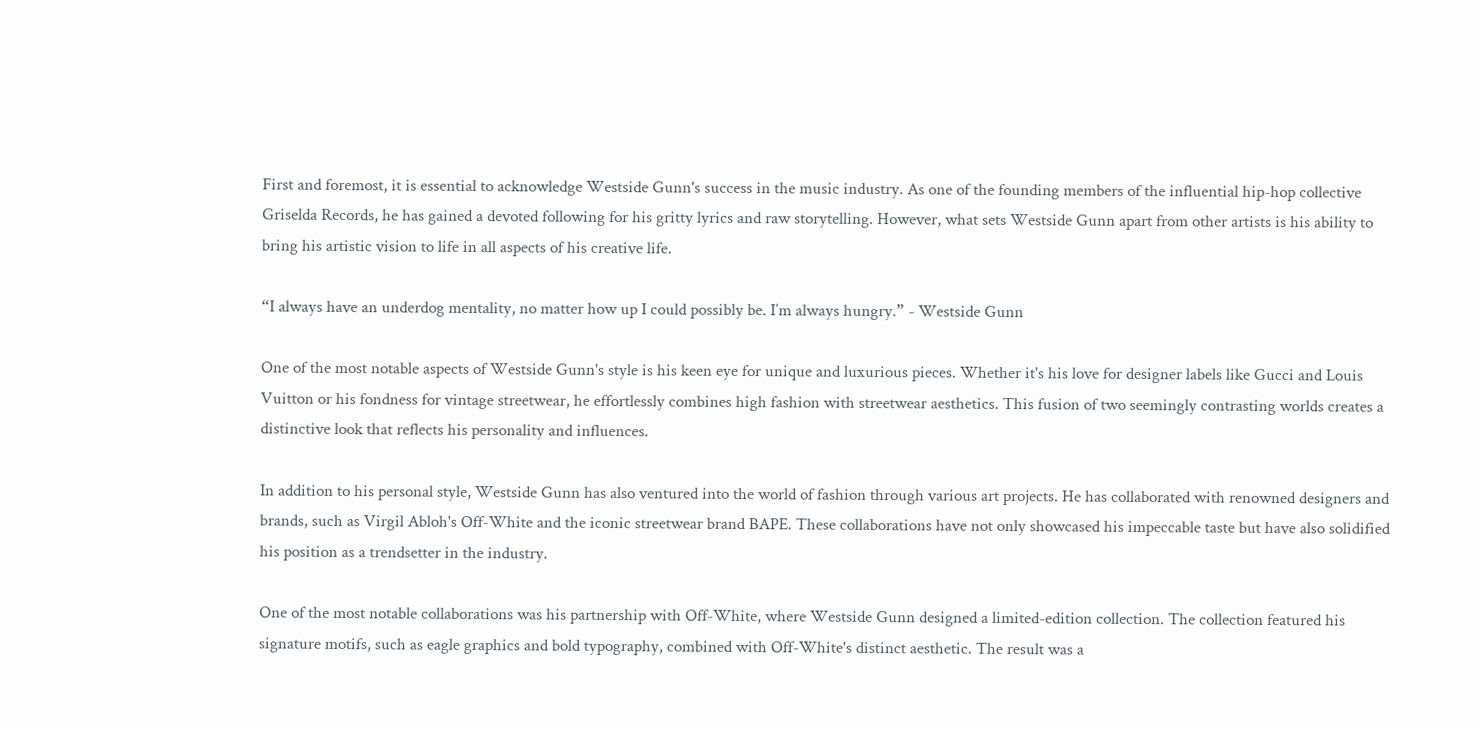First and foremost, it is essential to acknowledge Westside Gunn's success in the music industry. As one of the founding members of the influential hip-hop collective Griselda Records, he has gained a devoted following for his gritty lyrics and raw storytelling. However, what sets Westside Gunn apart from other artists is his ability to bring his artistic vision to life in all aspects of his creative life.

“I always have an underdog mentality, no matter how up I could possibly be. I’m always hungry.” - Westside Gunn

One of the most notable aspects of Westside Gunn's style is his keen eye for unique and luxurious pieces. Whether it's his love for designer labels like Gucci and Louis Vuitton or his fondness for vintage streetwear, he effortlessly combines high fashion with streetwear aesthetics. This fusion of two seemingly contrasting worlds creates a distinctive look that reflects his personality and influences.

In addition to his personal style, Westside Gunn has also ventured into the world of fashion through various art projects. He has collaborated with renowned designers and brands, such as Virgil Abloh's Off-White and the iconic streetwear brand BAPE. These collaborations have not only showcased his impeccable taste but have also solidified his position as a trendsetter in the industry.

One of the most notable collaborations was his partnership with Off-White, where Westside Gunn designed a limited-edition collection. The collection featured his signature motifs, such as eagle graphics and bold typography, combined with Off-White's distinct aesthetic. The result was a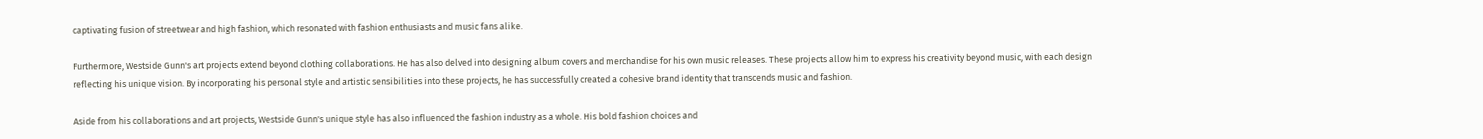captivating fusion of streetwear and high fashion, which resonated with fashion enthusiasts and music fans alike.

Furthermore, Westside Gunn's art projects extend beyond clothing collaborations. He has also delved into designing album covers and merchandise for his own music releases. These projects allow him to express his creativity beyond music, with each design reflecting his unique vision. By incorporating his personal style and artistic sensibilities into these projects, he has successfully created a cohesive brand identity that transcends music and fashion.

Aside from his collaborations and art projects, Westside Gunn's unique style has also influenced the fashion industry as a whole. His bold fashion choices and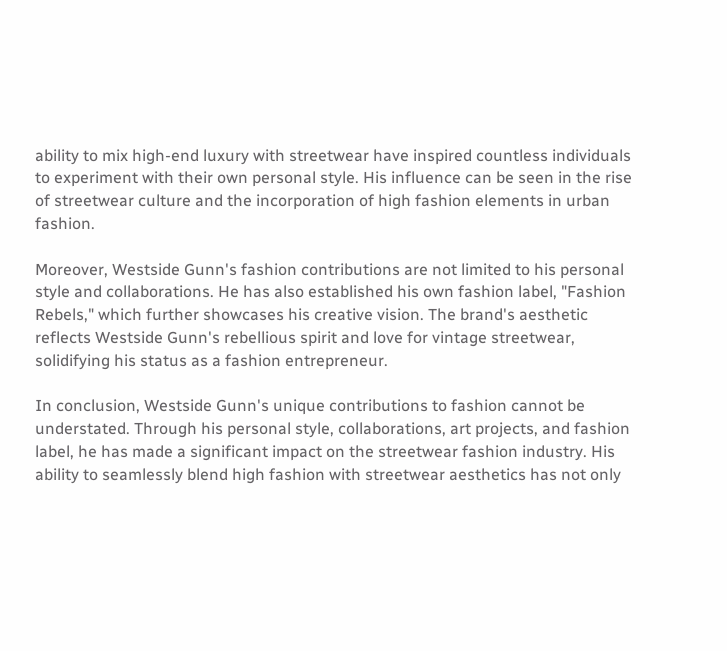ability to mix high-end luxury with streetwear have inspired countless individuals to experiment with their own personal style. His influence can be seen in the rise of streetwear culture and the incorporation of high fashion elements in urban fashion.

Moreover, Westside Gunn's fashion contributions are not limited to his personal style and collaborations. He has also established his own fashion label, "Fashion Rebels," which further showcases his creative vision. The brand's aesthetic reflects Westside Gunn's rebellious spirit and love for vintage streetwear, solidifying his status as a fashion entrepreneur.

In conclusion, Westside Gunn's unique contributions to fashion cannot be understated. Through his personal style, collaborations, art projects, and fashion label, he has made a significant impact on the streetwear fashion industry. His ability to seamlessly blend high fashion with streetwear aesthetics has not only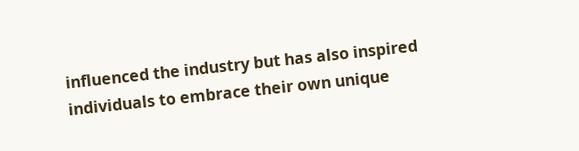influenced the industry but has also inspired individuals to embrace their own unique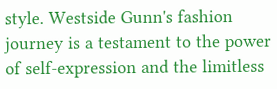style. Westside Gunn's fashion journey is a testament to the power of self-expression and the limitless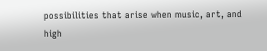possibilities that arise when music, art, and high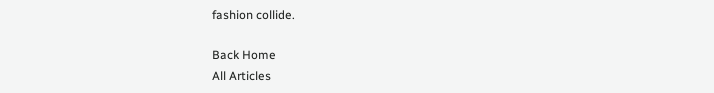fashion collide.

Back Home
All Articles